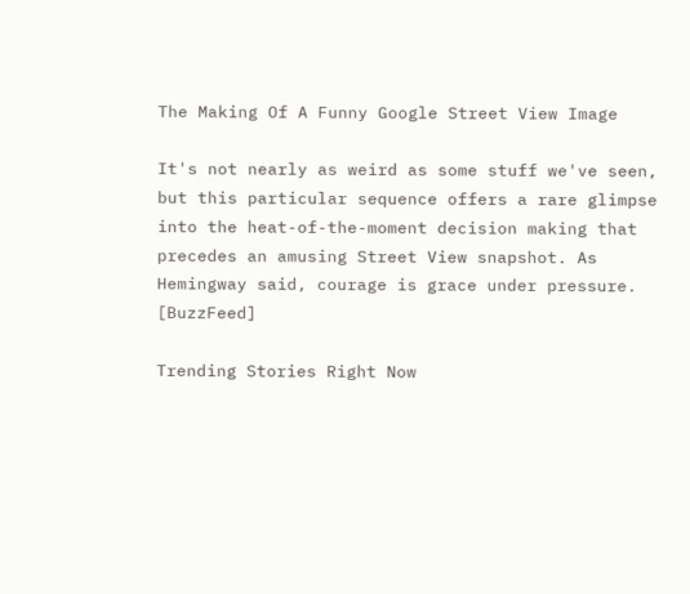The Making Of A Funny Google Street View Image

It's not nearly as weird as some stuff we've seen, but this particular sequence offers a rare glimpse into the heat-of-the-moment decision making that precedes an amusing Street View snapshot. As Hemingway said, courage is grace under pressure. [BuzzFeed]

Trending Stories Right Now